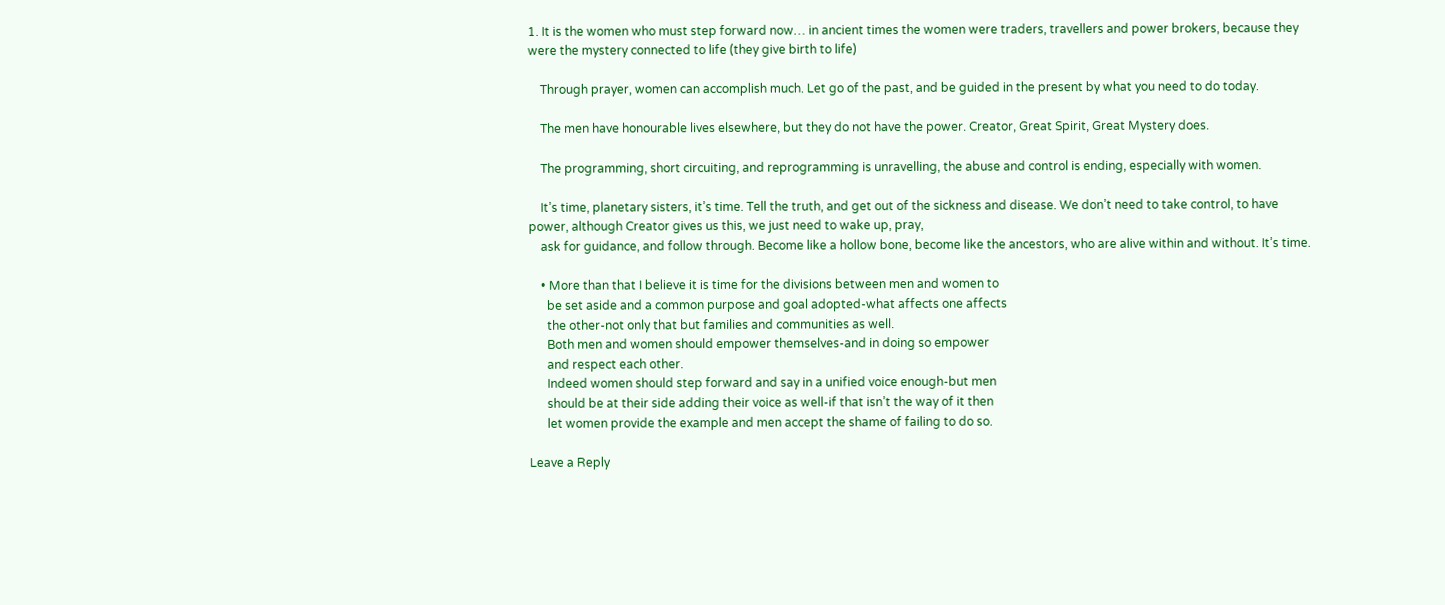1. It is the women who must step forward now… in ancient times the women were traders, travellers and power brokers, because they were the mystery connected to life (they give birth to life)

    Through prayer, women can accomplish much. Let go of the past, and be guided in the present by what you need to do today.

    The men have honourable lives elsewhere, but they do not have the power. Creator, Great Spirit, Great Mystery does.

    The programming, short circuiting, and reprogramming is unravelling, the abuse and control is ending, especially with women.

    It’s time, planetary sisters, it’s time. Tell the truth, and get out of the sickness and disease. We don’t need to take control, to have power, although Creator gives us this, we just need to wake up, pray,
    ask for guidance, and follow through. Become like a hollow bone, become like the ancestors, who are alive within and without. It’s time.

    • More than that I believe it is time for the divisions between men and women to
      be set aside and a common purpose and goal adopted-what affects one affects
      the other-not only that but families and communities as well.
      Both men and women should empower themselves-and in doing so empower
      and respect each other.
      Indeed women should step forward and say in a unified voice enough-but men
      should be at their side adding their voice as well-if that isn’t the way of it then
      let women provide the example and men accept the shame of failing to do so.

Leave a Reply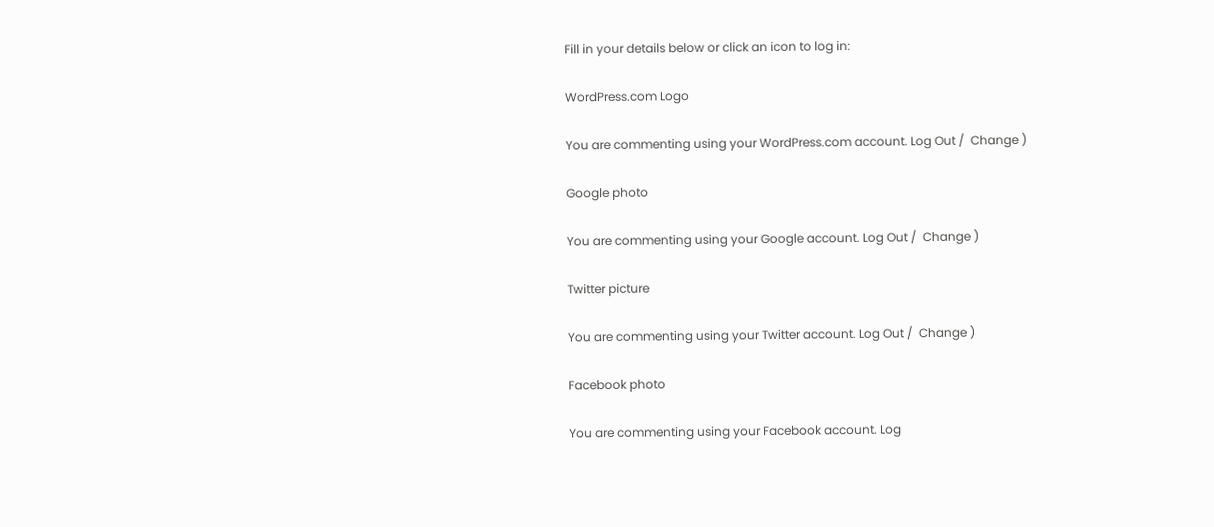Fill in your details below or click an icon to log in:

WordPress.com Logo

You are commenting using your WordPress.com account. Log Out /  Change )

Google photo

You are commenting using your Google account. Log Out /  Change )

Twitter picture

You are commenting using your Twitter account. Log Out /  Change )

Facebook photo

You are commenting using your Facebook account. Log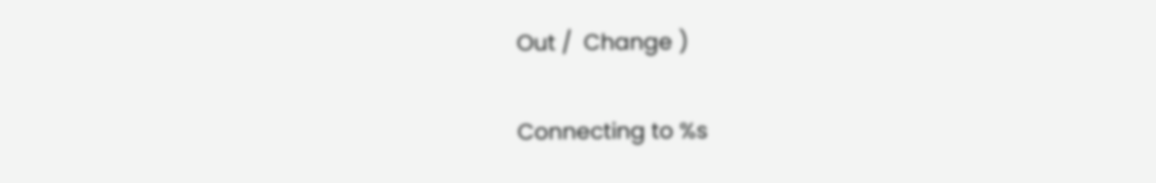Out /  Change )

Connecting to %s